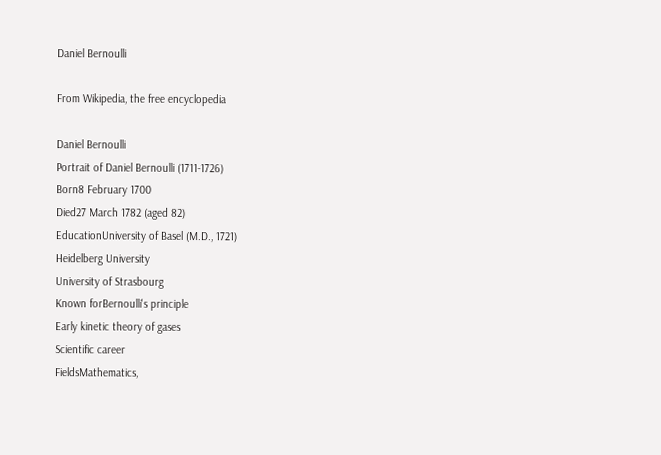Daniel Bernoulli

From Wikipedia, the free encyclopedia

Daniel Bernoulli
Portrait of Daniel Bernoulli (1711-1726)
Born8 February 1700
Died27 March 1782 (aged 82)
EducationUniversity of Basel (M.D., 1721)
Heidelberg University
University of Strasbourg
Known forBernoulli's principle
Early kinetic theory of gases
Scientific career
FieldsMathematics,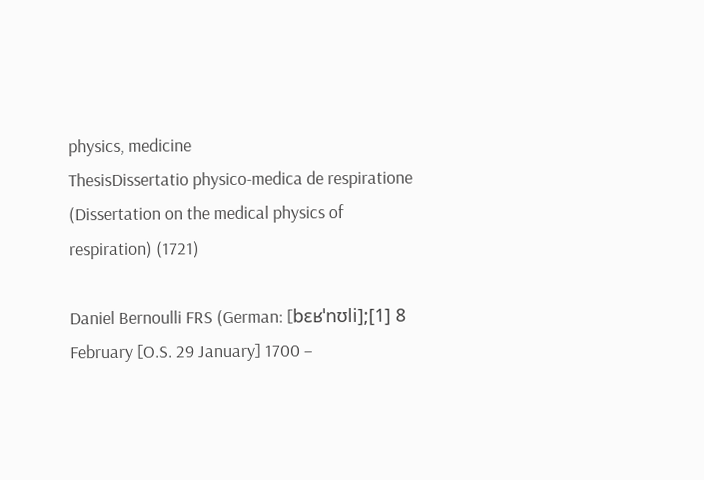physics, medicine
ThesisDissertatio physico-medica de respiratione (Dissertation on the medical physics of respiration) (1721)

Daniel Bernoulli FRS (German: [bɛʁˈnʊli];[1] 8 February [O.S. 29 January] 1700 –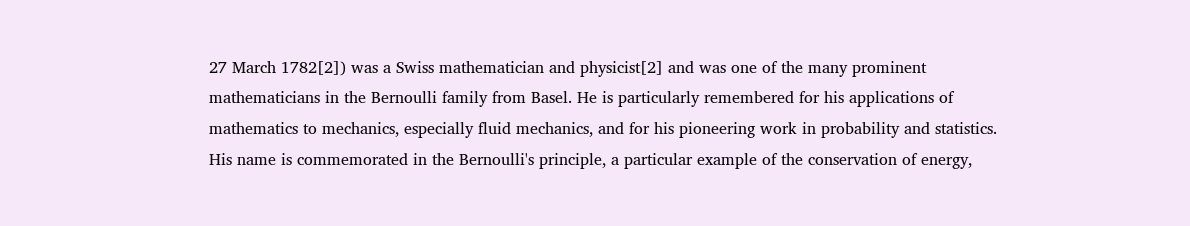27 March 1782[2]) was a Swiss mathematician and physicist[2] and was one of the many prominent mathematicians in the Bernoulli family from Basel. He is particularly remembered for his applications of mathematics to mechanics, especially fluid mechanics, and for his pioneering work in probability and statistics. His name is commemorated in the Bernoulli's principle, a particular example of the conservation of energy,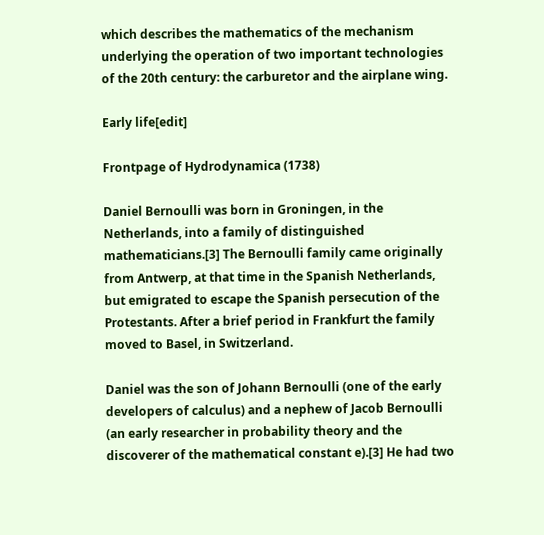which describes the mathematics of the mechanism underlying the operation of two important technologies of the 20th century: the carburetor and the airplane wing.

Early life[edit]

Frontpage of Hydrodynamica (1738)

Daniel Bernoulli was born in Groningen, in the Netherlands, into a family of distinguished mathematicians.[3] The Bernoulli family came originally from Antwerp, at that time in the Spanish Netherlands, but emigrated to escape the Spanish persecution of the Protestants. After a brief period in Frankfurt the family moved to Basel, in Switzerland.

Daniel was the son of Johann Bernoulli (one of the early developers of calculus) and a nephew of Jacob Bernoulli (an early researcher in probability theory and the discoverer of the mathematical constant e).[3] He had two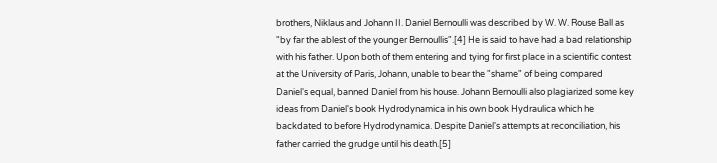brothers, Niklaus and Johann II. Daniel Bernoulli was described by W. W. Rouse Ball as "by far the ablest of the younger Bernoullis".[4] He is said to have had a bad relationship with his father. Upon both of them entering and tying for first place in a scientific contest at the University of Paris, Johann, unable to bear the "shame" of being compared Daniel's equal, banned Daniel from his house. Johann Bernoulli also plagiarized some key ideas from Daniel's book Hydrodynamica in his own book Hydraulica which he backdated to before Hydrodynamica. Despite Daniel's attempts at reconciliation, his father carried the grudge until his death.[5]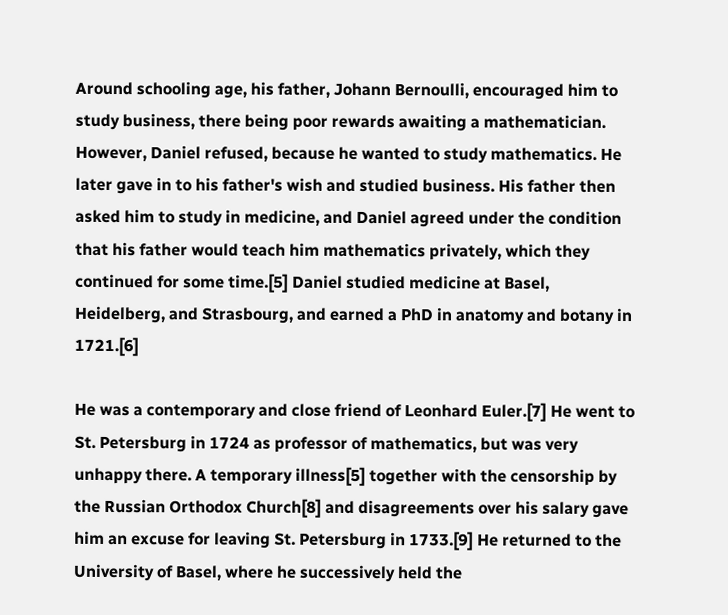Around schooling age, his father, Johann Bernoulli, encouraged him to study business, there being poor rewards awaiting a mathematician. However, Daniel refused, because he wanted to study mathematics. He later gave in to his father's wish and studied business. His father then asked him to study in medicine, and Daniel agreed under the condition that his father would teach him mathematics privately, which they continued for some time.[5] Daniel studied medicine at Basel, Heidelberg, and Strasbourg, and earned a PhD in anatomy and botany in 1721.[6]

He was a contemporary and close friend of Leonhard Euler.[7] He went to St. Petersburg in 1724 as professor of mathematics, but was very unhappy there. A temporary illness[5] together with the censorship by the Russian Orthodox Church[8] and disagreements over his salary gave him an excuse for leaving St. Petersburg in 1733.[9] He returned to the University of Basel, where he successively held the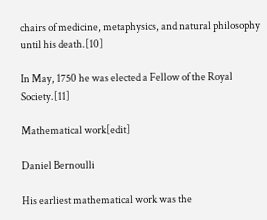chairs of medicine, metaphysics, and natural philosophy until his death.[10]

In May, 1750 he was elected a Fellow of the Royal Society.[11]

Mathematical work[edit]

Daniel Bernoulli

His earliest mathematical work was the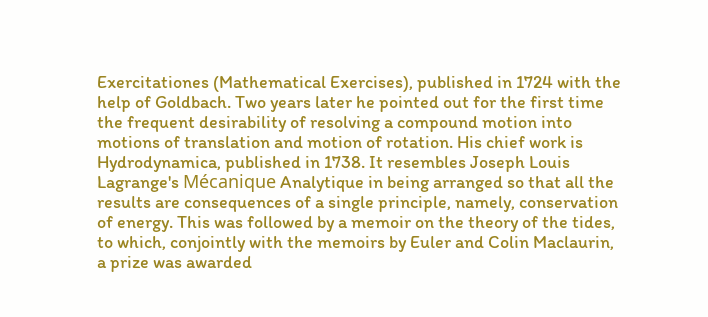Exercitationes (Mathematical Exercises), published in 1724 with the help of Goldbach. Two years later he pointed out for the first time the frequent desirability of resolving a compound motion into motions of translation and motion of rotation. His chief work is Hydrodynamica, published in 1738. It resembles Joseph Louis Lagrange's Mécanique Analytique in being arranged so that all the results are consequences of a single principle, namely, conservation of energy. This was followed by a memoir on the theory of the tides, to which, conjointly with the memoirs by Euler and Colin Maclaurin, a prize was awarded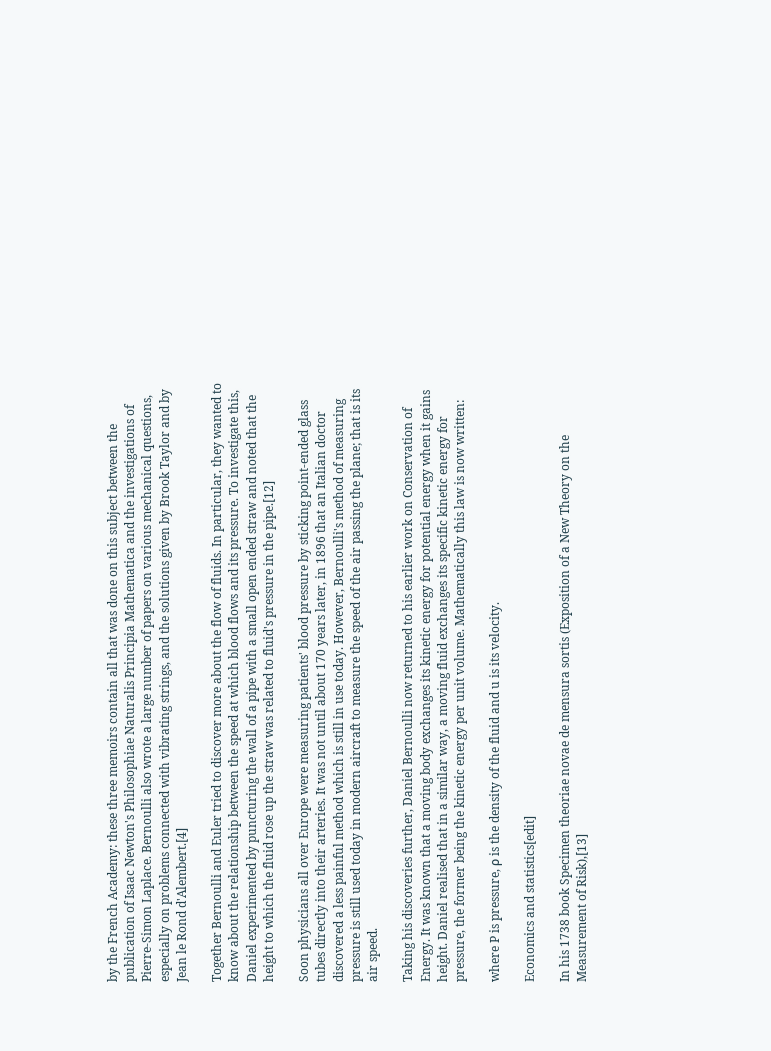by the French Academy: these three memoirs contain all that was done on this subject between the publication of Isaac Newton's Philosophiae Naturalis Principia Mathematica and the investigations of Pierre-Simon Laplace. Bernoulli also wrote a large number of papers on various mechanical questions, especially on problems connected with vibrating strings, and the solutions given by Brook Taylor and by Jean le Rond d'Alembert.[4]

Together Bernoulli and Euler tried to discover more about the flow of fluids. In particular, they wanted to know about the relationship between the speed at which blood flows and its pressure. To investigate this, Daniel experimented by puncturing the wall of a pipe with a small open ended straw and noted that the height to which the fluid rose up the straw was related to fluid's pressure in the pipe.[12]

Soon physicians all over Europe were measuring patients' blood pressure by sticking point-ended glass tubes directly into their arteries. It was not until about 170 years later, in 1896 that an Italian doctor discovered a less painful method which is still in use today. However, Bernoulli's method of measuring pressure is still used today in modern aircraft to measure the speed of the air passing the plane; that is its air speed.

Taking his discoveries further, Daniel Bernoulli now returned to his earlier work on Conservation of Energy. It was known that a moving body exchanges its kinetic energy for potential energy when it gains height. Daniel realised that in a similar way, a moving fluid exchanges its specific kinetic energy for pressure, the former being the kinetic energy per unit volume. Mathematically this law is now written:

where P is pressure, ρ is the density of the fluid and u is its velocity.

Economics and statistics[edit]

In his 1738 book Specimen theoriae novae de mensura sortis (Exposition of a New Theory on the Measurement of Risk),[13]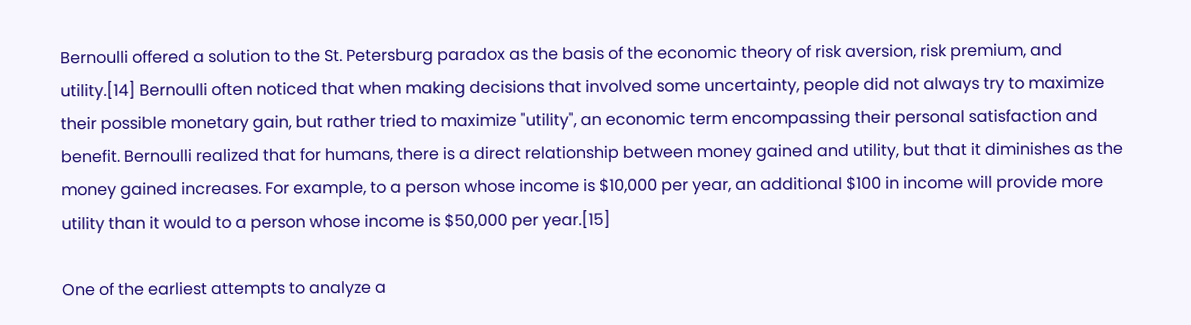Bernoulli offered a solution to the St. Petersburg paradox as the basis of the economic theory of risk aversion, risk premium, and utility.[14] Bernoulli often noticed that when making decisions that involved some uncertainty, people did not always try to maximize their possible monetary gain, but rather tried to maximize "utility", an economic term encompassing their personal satisfaction and benefit. Bernoulli realized that for humans, there is a direct relationship between money gained and utility, but that it diminishes as the money gained increases. For example, to a person whose income is $10,000 per year, an additional $100 in income will provide more utility than it would to a person whose income is $50,000 per year.[15]

One of the earliest attempts to analyze a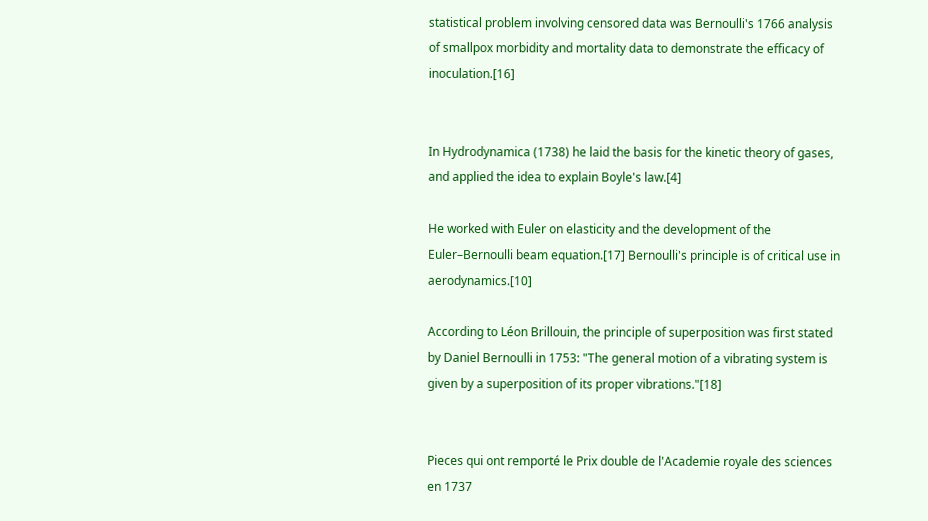statistical problem involving censored data was Bernoulli's 1766 analysis of smallpox morbidity and mortality data to demonstrate the efficacy of inoculation.[16]


In Hydrodynamica (1738) he laid the basis for the kinetic theory of gases, and applied the idea to explain Boyle's law.[4]

He worked with Euler on elasticity and the development of the Euler–Bernoulli beam equation.[17] Bernoulli's principle is of critical use in aerodynamics.[10]

According to Léon Brillouin, the principle of superposition was first stated by Daniel Bernoulli in 1753: "The general motion of a vibrating system is given by a superposition of its proper vibrations."[18]


Pieces qui ont remporté le Prix double de l'Academie royale des sciences en 1737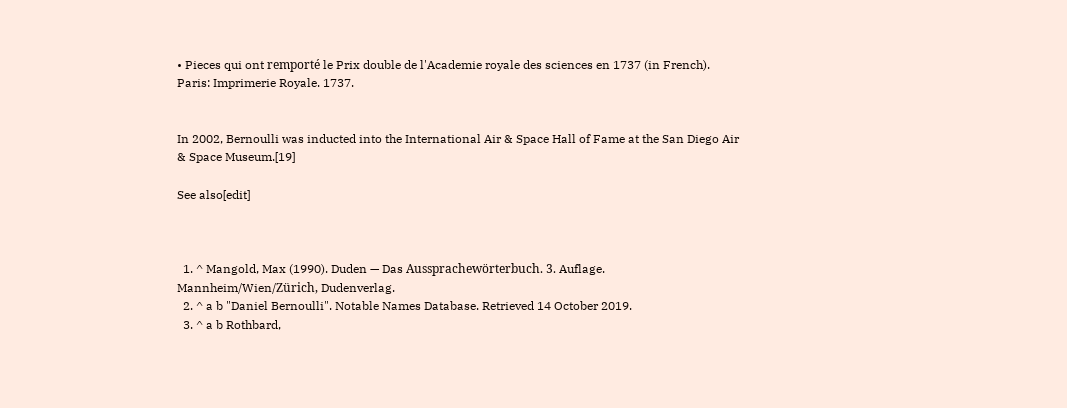• Pieces qui ont remporté le Prix double de l'Academie royale des sciences en 1737 (in French). Paris: Imprimerie Royale. 1737.


In 2002, Bernoulli was inducted into the International Air & Space Hall of Fame at the San Diego Air & Space Museum.[19]

See also[edit]



  1. ^ Mangold, Max (1990). Duden — Das Aussprachewörterbuch. 3. Auflage. Mannheim/Wien/Zürich, Dudenverlag.
  2. ^ a b "Daniel Bernoulli". Notable Names Database. Retrieved 14 October 2019.
  3. ^ a b Rothbard,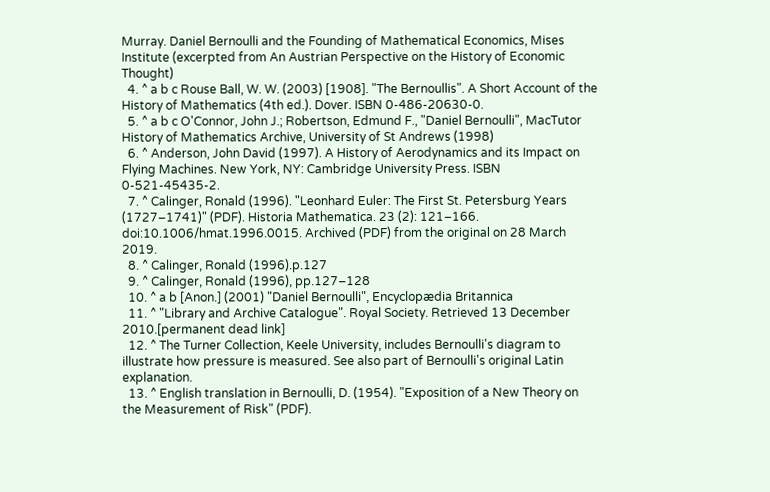Murray. Daniel Bernoulli and the Founding of Mathematical Economics, Mises Institute (excerpted from An Austrian Perspective on the History of Economic Thought)
  4. ^ a b c Rouse Ball, W. W. (2003) [1908]. "The Bernoullis". A Short Account of the History of Mathematics (4th ed.). Dover. ISBN 0-486-20630-0.
  5. ^ a b c O'Connor, John J.; Robertson, Edmund F., "Daniel Bernoulli", MacTutor History of Mathematics Archive, University of St Andrews (1998)
  6. ^ Anderson, John David (1997). A History of Aerodynamics and its Impact on Flying Machines. New York, NY: Cambridge University Press. ISBN 0-521-45435-2.
  7. ^ Calinger, Ronald (1996). "Leonhard Euler: The First St. Petersburg Years (1727–1741)" (PDF). Historia Mathematica. 23 (2): 121–166. doi:10.1006/hmat.1996.0015. Archived (PDF) from the original on 28 March 2019.
  8. ^ Calinger, Ronald (1996).p.127
  9. ^ Calinger, Ronald (1996), pp.127–128
  10. ^ a b [Anon.] (2001) "Daniel Bernoulli", Encyclopædia Britannica
  11. ^ "Library and Archive Catalogue". Royal Society. Retrieved 13 December 2010.[permanent dead link]
  12. ^ The Turner Collection, Keele University, includes Bernoulli's diagram to illustrate how pressure is measured. See also part of Bernoulli's original Latin explanation.
  13. ^ English translation in Bernoulli, D. (1954). "Exposition of a New Theory on the Measurement of Risk" (PDF).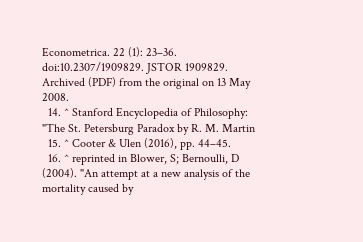Econometrica. 22 (1): 23–36. doi:10.2307/1909829. JSTOR 1909829. Archived (PDF) from the original on 13 May 2008.
  14. ^ Stanford Encyclopedia of Philosophy: "The St. Petersburg Paradox by R. M. Martin
  15. ^ Cooter & Ulen (2016), pp. 44–45.
  16. ^ reprinted in Blower, S; Bernoulli, D (2004). "An attempt at a new analysis of the mortality caused by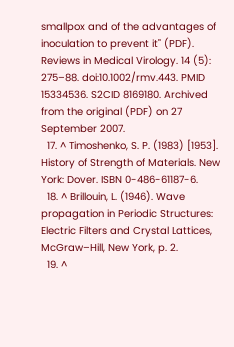smallpox and of the advantages of inoculation to prevent it" (PDF). Reviews in Medical Virology. 14 (5): 275–88. doi:10.1002/rmv.443. PMID 15334536. S2CID 8169180. Archived from the original (PDF) on 27 September 2007.
  17. ^ Timoshenko, S. P. (1983) [1953]. History of Strength of Materials. New York: Dover. ISBN 0-486-61187-6.
  18. ^ Brillouin, L. (1946). Wave propagation in Periodic Structures: Electric Filters and Crystal Lattices, McGraw–Hill, New York, p. 2.
  19. ^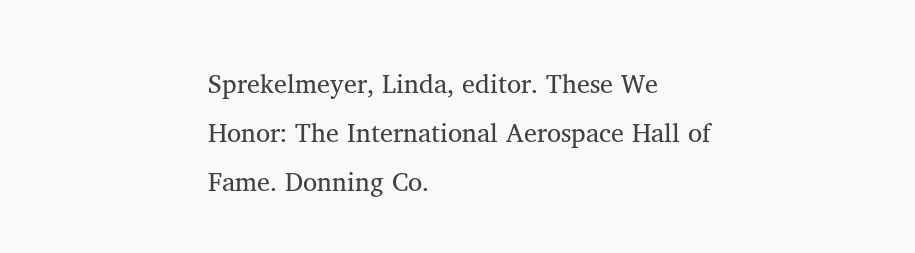Sprekelmeyer, Linda, editor. These We Honor: The International Aerospace Hall of Fame. Donning Co.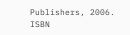Publishers, 2006. ISBN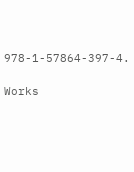978-1-57864-397-4.

Works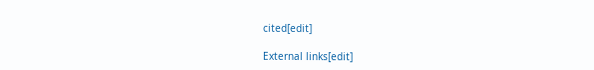cited[edit]

External links[edit]